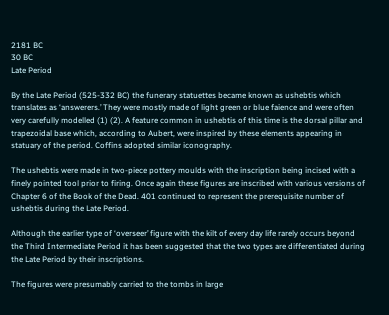2181 BC
30 BC
Late Period

By the Late Period (525-332 BC) the funerary statuettes became known as ushebtis which translates as ‘answerers.’ They were mostly made of light green or blue faience and were often very carefully modelled (1) (2). A feature common in ushebtis of this time is the dorsal pillar and trapezoidal base which, according to Aubert, were inspired by these elements appearing in statuary of the period. Coffins adopted similar iconography.

The ushebtis were made in two-piece pottery moulds with the inscription being incised with a finely pointed tool prior to firing. Once again these figures are inscribed with various versions of Chapter 6 of the Book of the Dead. 401 continued to represent the prerequisite number of ushebtis during the Late Period.

Although the earlier type of ‘overseer’ figure with the kilt of every day life rarely occurs beyond the Third Intermediate Period it has been suggested that the two types are differentiated during the Late Period by their inscriptions.

The figures were presumably carried to the tombs in large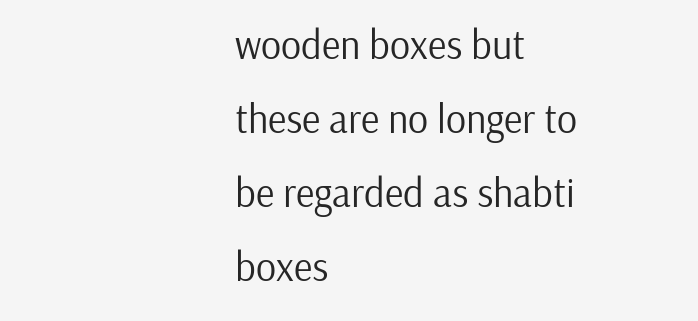wooden boxes but these are no longer to be regarded as shabti boxes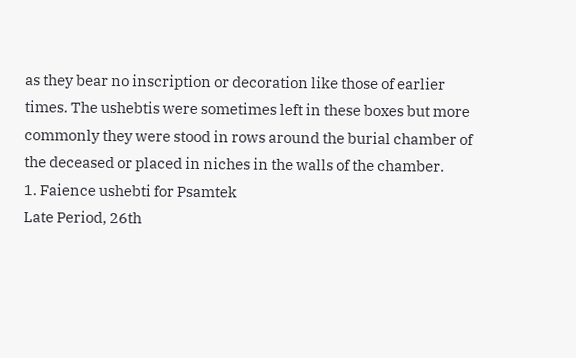as they bear no inscription or decoration like those of earlier times. The ushebtis were sometimes left in these boxes but more commonly they were stood in rows around the burial chamber of the deceased or placed in niches in the walls of the chamber.
1. Faience ushebti for Psamtek
Late Period, 26th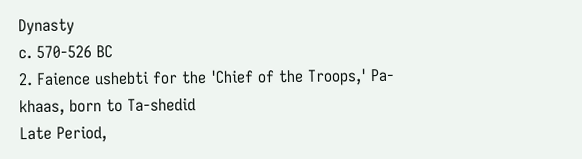Dynasty
c. 570-526 BC
2. Faience ushebti for the 'Chief of the Troops,' Pa-khaas, born to Ta-shedid
Late Period,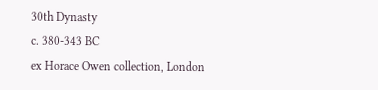30th Dynasty
c. 380-343 BC
ex Horace Owen collection, London